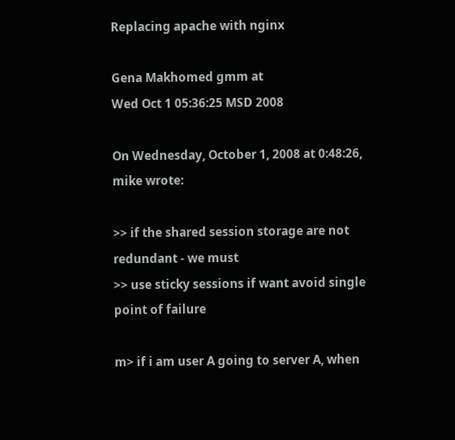Replacing apache with nginx

Gena Makhomed gmm at
Wed Oct 1 05:36:25 MSD 2008

On Wednesday, October 1, 2008 at 0:48:26, mike wrote:

>> if the shared session storage are not redundant - we must
>> use sticky sessions if want avoid single point of failure

m> if i am user A going to server A, when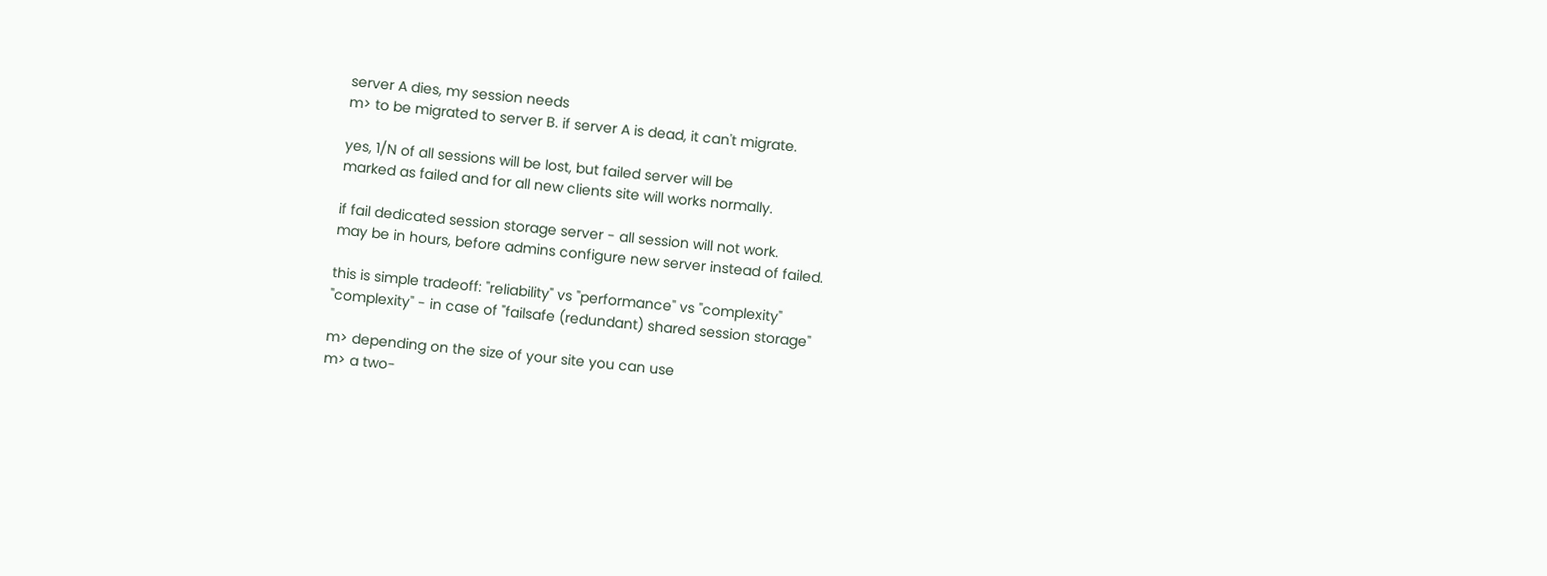server A dies, my session needs
m> to be migrated to server B. if server A is dead, it can't migrate.

yes, 1/N of all sessions will be lost, but failed server will be
marked as failed and for all new clients site will works normally.

if fail dedicated session storage server - all session will not work.
may be in hours, before admins configure new server instead of failed.

this is simple tradeoff: "reliability" vs "performance" vs "complexity"
"complexity" - in case of "failsafe (redundant) shared session storage"

m> depending on the size of your site you can use
m> a two-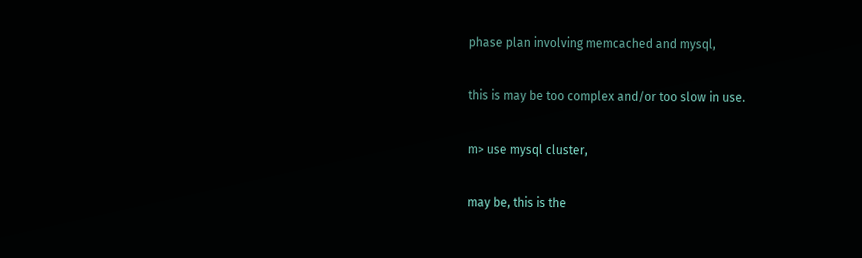phase plan involving memcached and mysql,

this is may be too complex and/or too slow in use.

m> use mysql cluster,

may be, this is the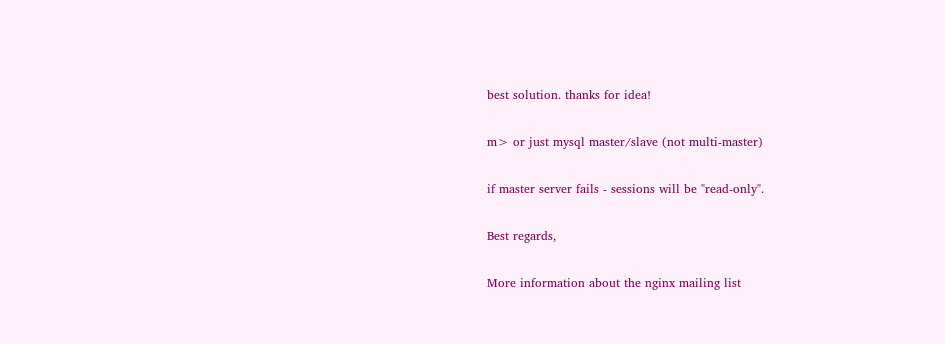best solution. thanks for idea!

m> or just mysql master/slave (not multi-master)

if master server fails - sessions will be "read-only".

Best regards,

More information about the nginx mailing list